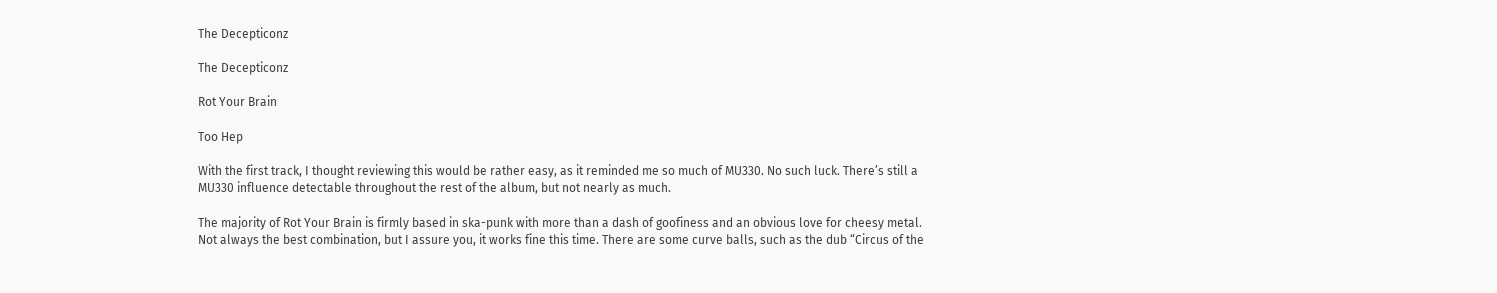The Decepticonz

The Decepticonz

Rot Your Brain

Too Hep

With the first track, I thought reviewing this would be rather easy, as it reminded me so much of MU330. No such luck. There’s still a MU330 influence detectable throughout the rest of the album, but not nearly as much.

The majority of Rot Your Brain is firmly based in ska-punk with more than a dash of goofiness and an obvious love for cheesy metal. Not always the best combination, but I assure you, it works fine this time. There are some curve balls, such as the dub “Circus of the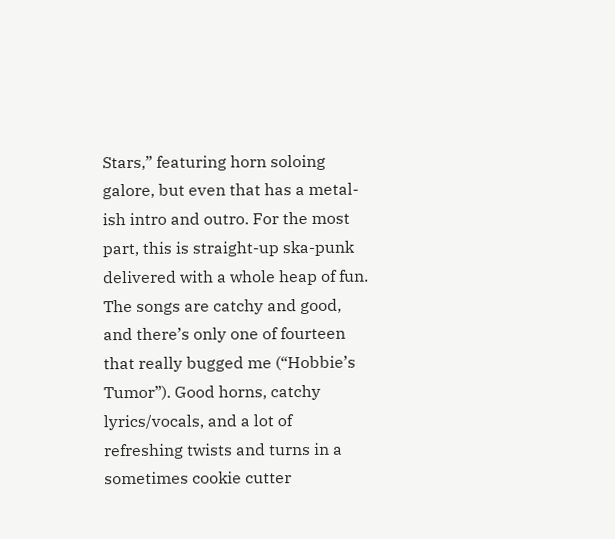Stars,” featuring horn soloing galore, but even that has a metal-ish intro and outro. For the most part, this is straight-up ska-punk delivered with a whole heap of fun. The songs are catchy and good, and there’s only one of fourteen that really bugged me (“Hobbie’s Tumor”). Good horns, catchy lyrics/vocals, and a lot of refreshing twists and turns in a sometimes cookie cutter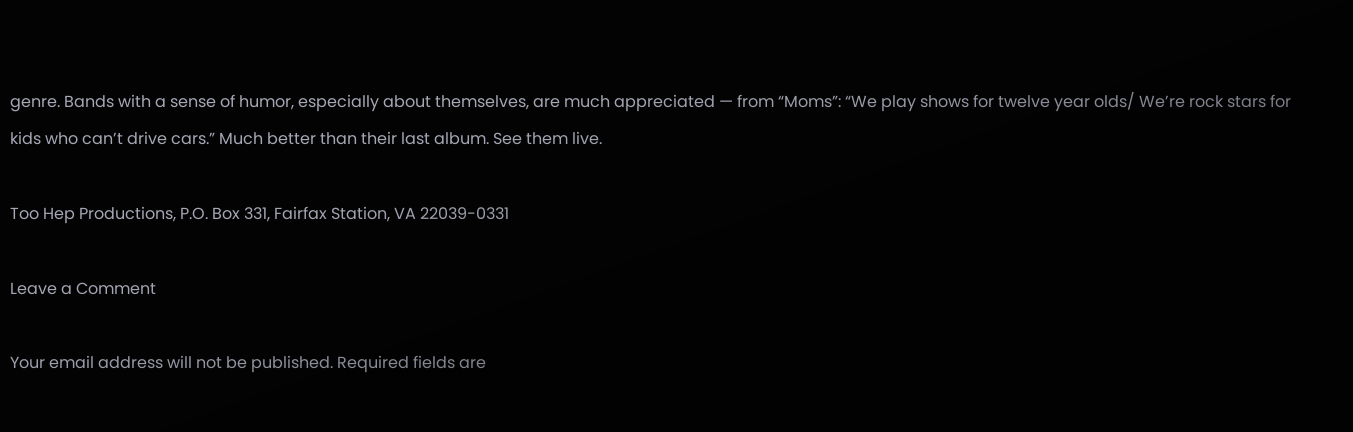genre. Bands with a sense of humor, especially about themselves, are much appreciated — from “Moms”: “We play shows for twelve year olds/ We’re rock stars for kids who can’t drive cars.” Much better than their last album. See them live.

Too Hep Productions, P.O. Box 331, Fairfax Station, VA 22039-0331

Leave a Comment

Your email address will not be published. Required fields are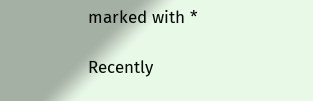marked with *

Recently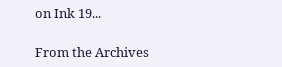on Ink 19...

From the Archives